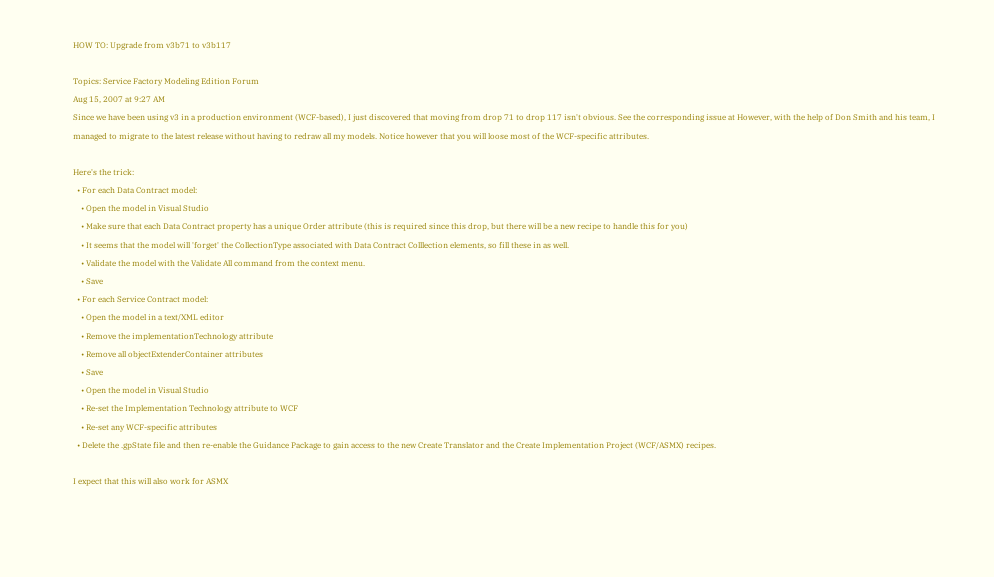HOW TO: Upgrade from v3b71 to v3b117

Topics: Service Factory Modeling Edition Forum
Aug 15, 2007 at 9:27 AM
Since we have been using v3 in a production environment (WCF-based), I just discovered that moving from drop 71 to drop 117 isn't obvious. See the corresponding issue at However, with the help of Don Smith and his team, I managed to migrate to the latest release without having to redraw all my models. Notice however that you will loose most of the WCF-specific attributes.

Here's the trick:
  • For each Data Contract model:
    • Open the model in Visual Studio
    • Make sure that each Data Contract property has a unique Order attribute (this is required since this drop, but there will be a new recipe to handle this for you)
    • It seems that the model will 'forget' the CollectionType associated with Data Contract Colllection elements, so fill these in as well.
    • Validate the model with the Validate All command from the context menu.
    • Save
  • For each Service Contract model:
    • Open the model in a text/XML editor
    • Remove the implementationTechnology attribute
    • Remove all objectExtenderContainer attributes
    • Save
    • Open the model in Visual Studio
    • Re-set the Implementation Technology attribute to WCF
    • Re-set any WCF-specific attributes
  • Delete the .gpState file and then re-enable the Guidance Package to gain access to the new Create Translator and the Create Implementation Project (WCF/ASMX) recipes.

I expect that this will also work for ASMX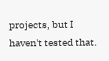projects, but I haven't tested that.